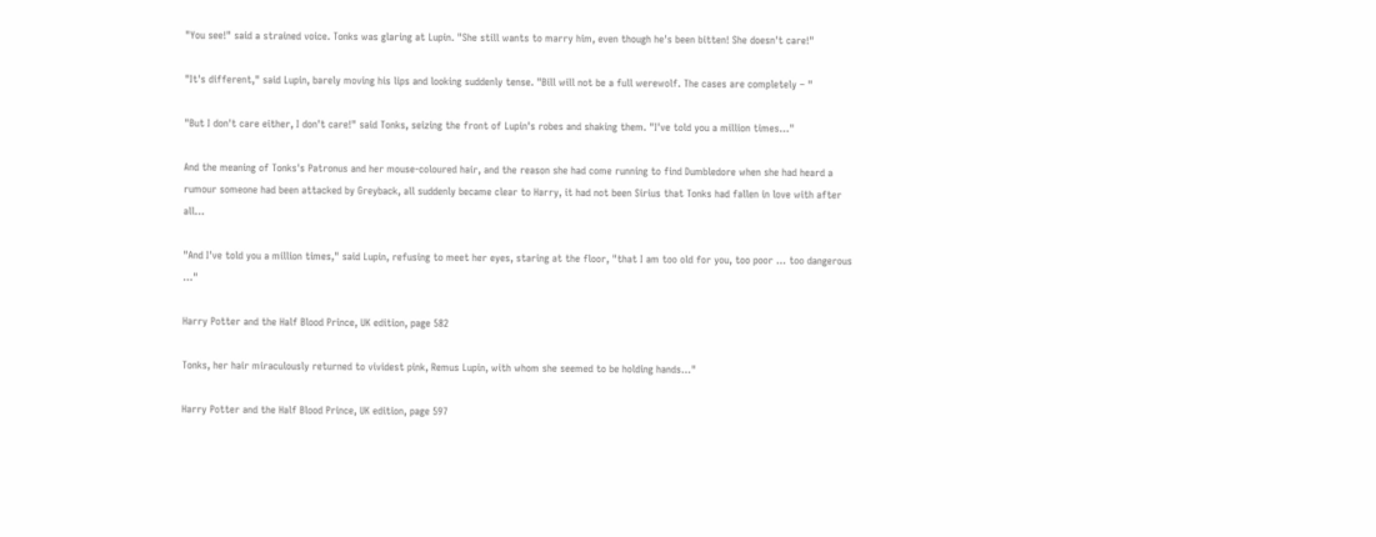"You see!" said a strained voice. Tonks was glaring at Lupin. "She still wants to marry him, even though he's been bitten! She doesn't care!"

"It's different," said Lupin, barely moving his lips and looking suddenly tense. "Bill will not be a full werewolf. The cases are completely – "

"But I don't care either, I don't care!" said Tonks, seizing the front of Lupin's robes and shaking them. "I've told you a million times…"

And the meaning of Tonks's Patronus and her mouse-coloured hair, and the reason she had come running to find Dumbledore when she had heard a rumour someone had been attacked by Greyback, all suddenly became clear to Harry, it had not been Sirius that Tonks had fallen in love with after all…

"And I've told you a million times," said Lupin, refusing to meet her eyes, staring at the floor, "that I am too old for you, too poor … too dangerous …"

Harry Potter and the Half Blood Prince, UK edition, page 582

Tonks, her hair miraculously returned to vividest pink, Remus Lupin, with whom she seemed to be holding hands…"

Harry Potter and the Half Blood Prince, UK edition, page 597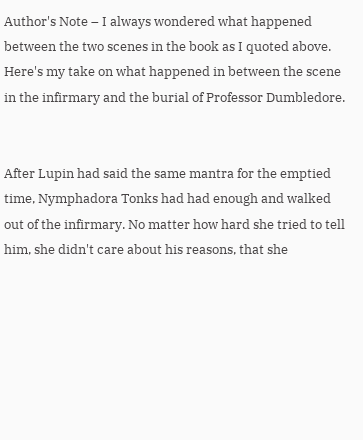Author's Note – I always wondered what happened between the two scenes in the book as I quoted above. Here's my take on what happened in between the scene in the infirmary and the burial of Professor Dumbledore.


After Lupin had said the same mantra for the emptied time, Nymphadora Tonks had had enough and walked out of the infirmary. No matter how hard she tried to tell him, she didn't care about his reasons, that she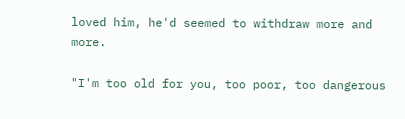loved him, he'd seemed to withdraw more and more.

"I'm too old for you, too poor, too dangerous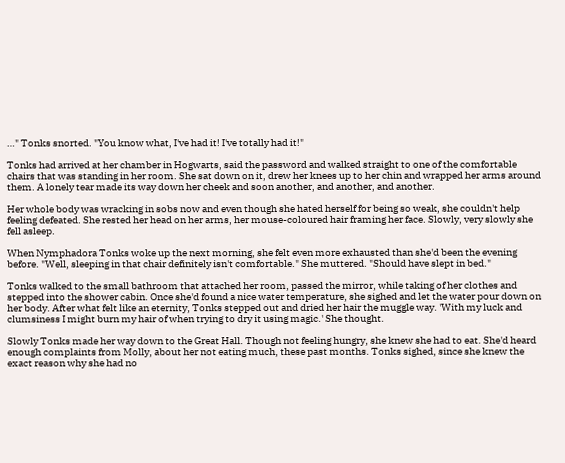…" Tonks snorted. "You know what, I've had it! I've totally had it!"

Tonks had arrived at her chamber in Hogwarts, said the password and walked straight to one of the comfortable chairs that was standing in her room. She sat down on it, drew her knees up to her chin and wrapped her arms around them. A lonely tear made its way down her cheek and soon another, and another, and another.

Her whole body was wracking in sobs now and even though she hated herself for being so weak, she couldn't help feeling defeated. She rested her head on her arms, her mouse-coloured hair framing her face. Slowly, very slowly she fell asleep.

When Nymphadora Tonks woke up the next morning, she felt even more exhausted than she'd been the evening before. "Well, sleeping in that chair definitely isn't comfortable." She muttered. "Should have slept in bed."

Tonks walked to the small bathroom that attached her room, passed the mirror, while taking of her clothes and stepped into the shower cabin. Once she'd found a nice water temperature, she sighed and let the water pour down on her body. After what felt like an eternity, Tonks stepped out and dried her hair the muggle way. 'With my luck and clumsiness I might burn my hair of when trying to dry it using magic.' She thought.

Slowly Tonks made her way down to the Great Hall. Though not feeling hungry, she knew she had to eat. She'd heard enough complaints from Molly, about her not eating much, these past months. Tonks sighed, since she knew the exact reason why she had no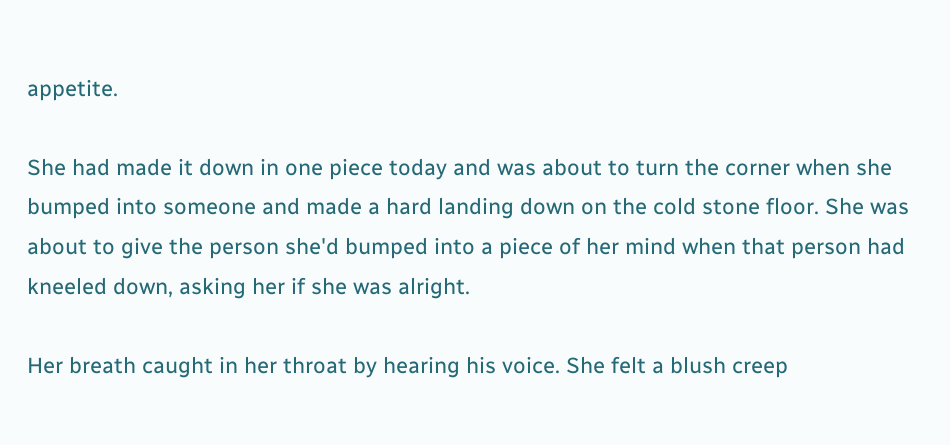appetite.

She had made it down in one piece today and was about to turn the corner when she bumped into someone and made a hard landing down on the cold stone floor. She was about to give the person she'd bumped into a piece of her mind when that person had kneeled down, asking her if she was alright.

Her breath caught in her throat by hearing his voice. She felt a blush creep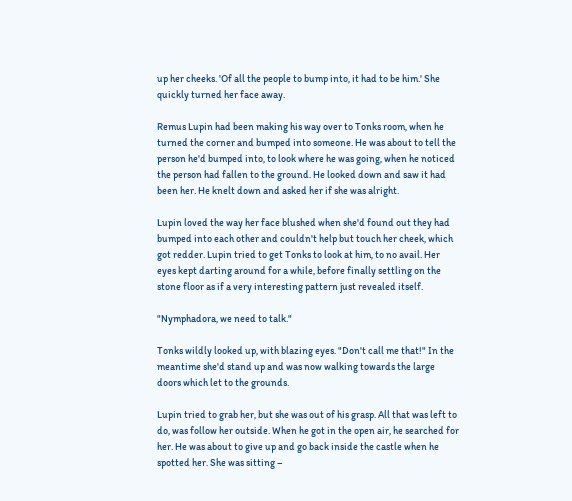up her cheeks. 'Of all the people to bump into, it had to be him.' She quickly turned her face away.

Remus Lupin had been making his way over to Tonks room, when he turned the corner and bumped into someone. He was about to tell the person he'd bumped into, to look where he was going, when he noticed the person had fallen to the ground. He looked down and saw it had been her. He knelt down and asked her if she was alright.

Lupin loved the way her face blushed when she'd found out they had bumped into each other and couldn't help but touch her cheek, which got redder. Lupin tried to get Tonks to look at him, to no avail. Her eyes kept darting around for a while, before finally settling on the stone floor as if a very interesting pattern just revealed itself.

"Nymphadora, we need to talk."

Tonks wildly looked up, with blazing eyes. "Don't call me that!" In the meantime she'd stand up and was now walking towards the large doors which let to the grounds.

Lupin tried to grab her, but she was out of his grasp. All that was left to do, was follow her outside. When he got in the open air, he searched for her. He was about to give up and go back inside the castle when he spotted her. She was sitting –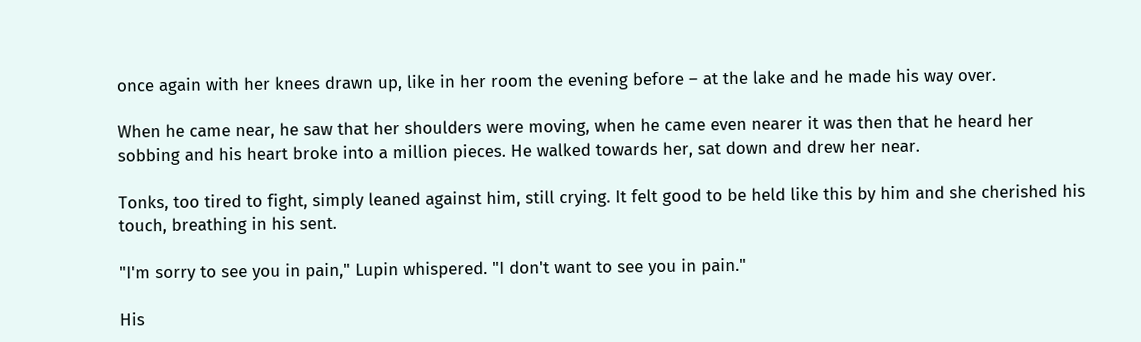once again with her knees drawn up, like in her room the evening before – at the lake and he made his way over.

When he came near, he saw that her shoulders were moving, when he came even nearer it was then that he heard her sobbing and his heart broke into a million pieces. He walked towards her, sat down and drew her near.

Tonks, too tired to fight, simply leaned against him, still crying. It felt good to be held like this by him and she cherished his touch, breathing in his sent.

"I'm sorry to see you in pain," Lupin whispered. "I don't want to see you in pain."

His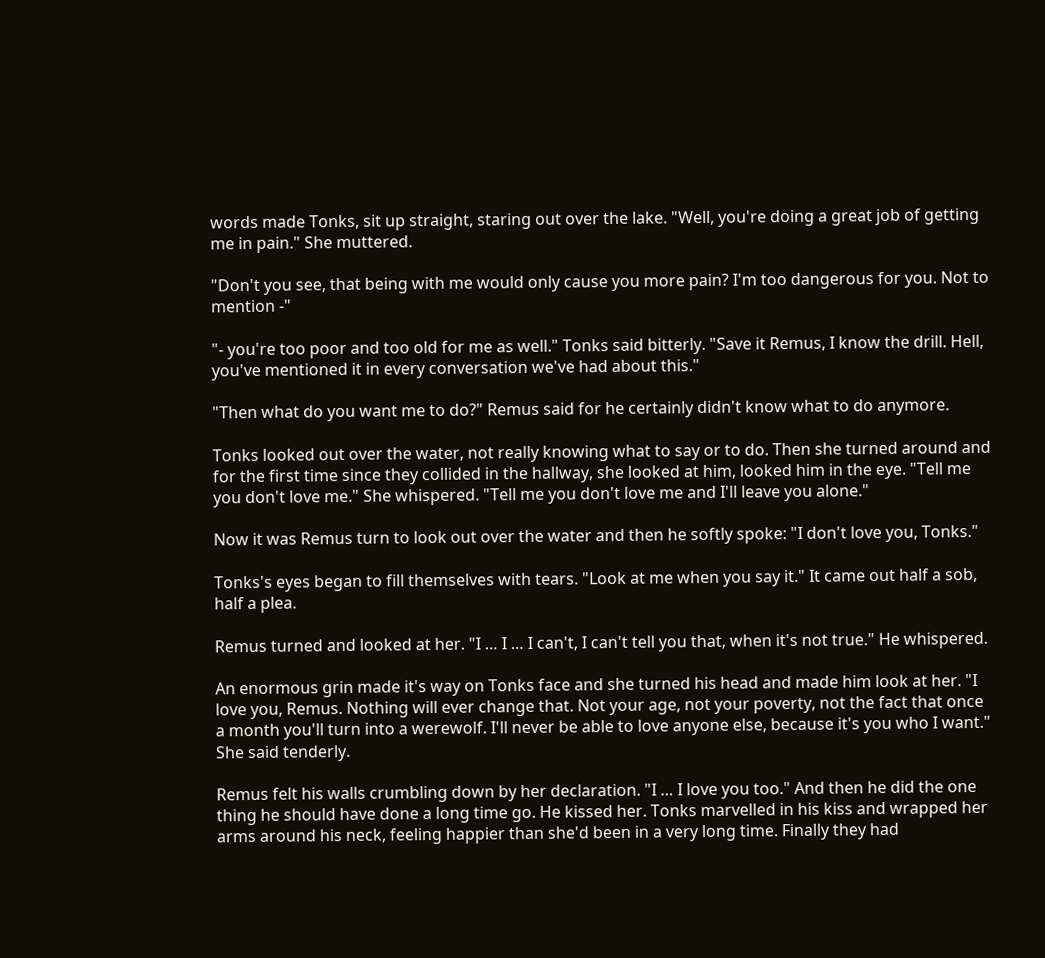words made Tonks, sit up straight, staring out over the lake. "Well, you're doing a great job of getting me in pain." She muttered.

"Don't you see, that being with me would only cause you more pain? I'm too dangerous for you. Not to mention -"

"- you're too poor and too old for me as well." Tonks said bitterly. "Save it Remus, I know the drill. Hell, you've mentioned it in every conversation we've had about this."

"Then what do you want me to do?" Remus said for he certainly didn't know what to do anymore.

Tonks looked out over the water, not really knowing what to say or to do. Then she turned around and for the first time since they collided in the hallway, she looked at him, looked him in the eye. "Tell me you don't love me." She whispered. "Tell me you don't love me and I'll leave you alone."

Now it was Remus turn to look out over the water and then he softly spoke: "I don't love you, Tonks."

Tonks's eyes began to fill themselves with tears. "Look at me when you say it." It came out half a sob, half a plea.

Remus turned and looked at her. "I … I … I can't, I can't tell you that, when it's not true." He whispered.

An enormous grin made it's way on Tonks face and she turned his head and made him look at her. "I love you, Remus. Nothing will ever change that. Not your age, not your poverty, not the fact that once a month you'll turn into a werewolf. I'll never be able to love anyone else, because it's you who I want." She said tenderly.

Remus felt his walls crumbling down by her declaration. "I … I love you too." And then he did the one thing he should have done a long time go. He kissed her. Tonks marvelled in his kiss and wrapped her arms around his neck, feeling happier than she'd been in a very long time. Finally they had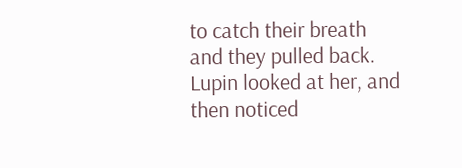to catch their breath and they pulled back. Lupin looked at her, and then noticed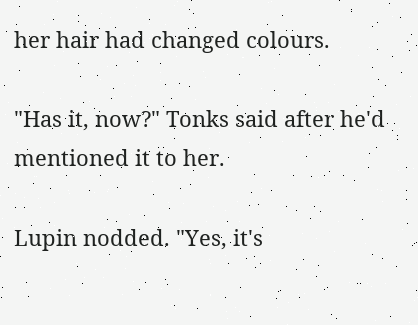her hair had changed colours.

"Has it, now?" Tonks said after he'd mentioned it to her.

Lupin nodded. "Yes, it's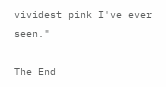vividest pink I've ever seen."

The End